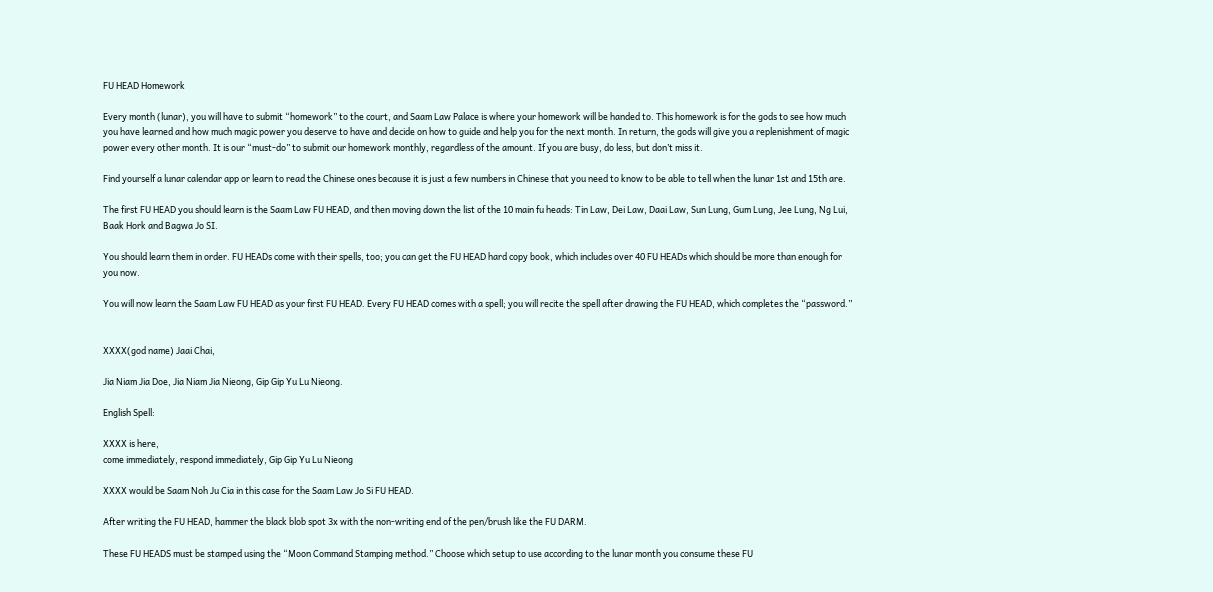FU HEAD Homework

Every month (lunar), you will have to submit “homework” to the court, and Saam Law Palace is where your homework will be handed to. This homework is for the gods to see how much you have learned and how much magic power you deserve to have and decide on how to guide and help you for the next month. In return, the gods will give you a replenishment of magic power every other month. It is our “must-do” to submit our homework monthly, regardless of the amount. If you are busy, do less, but don’t miss it.

Find yourself a lunar calendar app or learn to read the Chinese ones because it is just a few numbers in Chinese that you need to know to be able to tell when the lunar 1st and 15th are.

The first FU HEAD you should learn is the Saam Law FU HEAD, and then moving down the list of the 10 main fu heads: Tin Law, Dei Law, Daai Law, Sun Lung, Gum Lung, Jee Lung, Ng Lui, Baak Hork and Bagwa Jo SI.

You should learn them in order. FU HEADs come with their spells, too; you can get the FU HEAD hard copy book, which includes over 40 FU HEADs which should be more than enough for you now.

You will now learn the Saam Law FU HEAD as your first FU HEAD. Every FU HEAD comes with a spell; you will recite the spell after drawing the FU HEAD, which completes the “password.”


XXXX(god name) Jaai Chai,

Jia Niam Jia Doe, Jia Niam Jia Nieong, Gip Gip Yu Lu Nieong.

English Spell:

XXXX is here,
come immediately, respond immediately, Gip Gip Yu Lu Nieong

XXXX would be Saam Noh Ju Cia in this case for the Saam Law Jo Si FU HEAD.

After writing the FU HEAD, hammer the black blob spot 3x with the non-writing end of the pen/brush like the FU DARM.

These FU HEADS must be stamped using the “Moon Command Stamping method.” Choose which setup to use according to the lunar month you consume these FU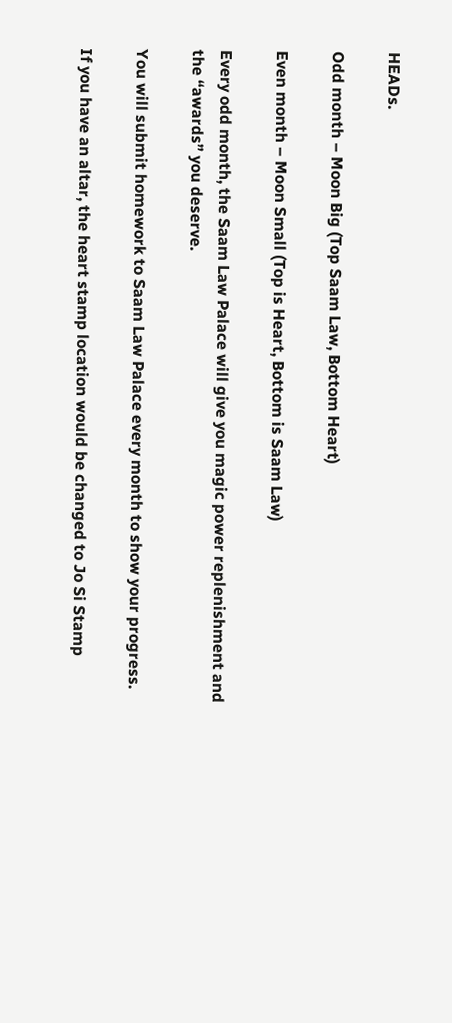HEADs.

Odd month – Moon Big (Top Saam Law, Bottom Heart)

Even month – Moon Small (Top is Heart, Bottom is Saam Law)

Every odd month, the Saam Law Palace will give you magic power replenishment and the “awards” you deserve.

You will submit homework to Saam Law Palace every month to show your progress.

If you have an altar, the heart stamp location would be changed to Jo Si Stamp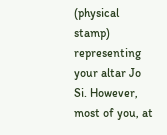(physical stamp) representing your altar Jo Si. However, most of you, at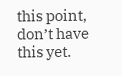this point, don’t have this yet.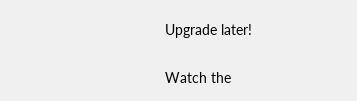Upgrade later!

Watch the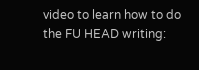video to learn how to do the FU HEAD writing: